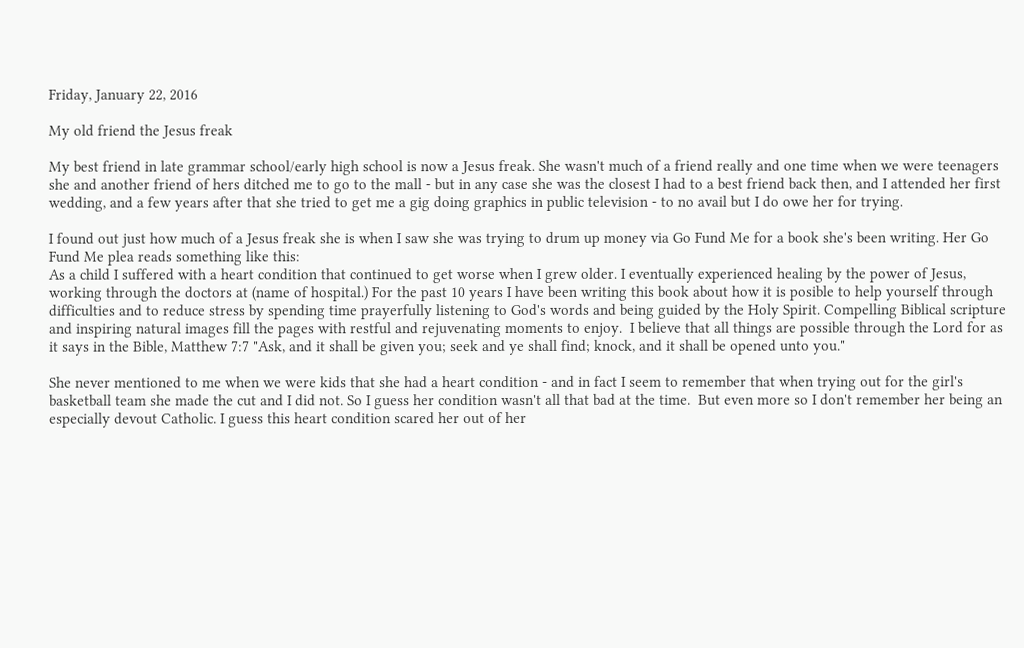Friday, January 22, 2016

My old friend the Jesus freak

My best friend in late grammar school/early high school is now a Jesus freak. She wasn't much of a friend really and one time when we were teenagers she and another friend of hers ditched me to go to the mall - but in any case she was the closest I had to a best friend back then, and I attended her first wedding, and a few years after that she tried to get me a gig doing graphics in public television - to no avail but I do owe her for trying.

I found out just how much of a Jesus freak she is when I saw she was trying to drum up money via Go Fund Me for a book she's been writing. Her Go Fund Me plea reads something like this:
As a child I suffered with a heart condition that continued to get worse when I grew older. I eventually experienced healing by the power of Jesus, working through the doctors at (name of hospital.) For the past 10 years I have been writing this book about how it is posible to help yourself through difficulties and to reduce stress by spending time prayerfully listening to God's words and being guided by the Holy Spirit. Compelling Biblical scripture and inspiring natural images fill the pages with restful and rejuvenating moments to enjoy.  I believe that all things are possible through the Lord for as it says in the Bible, Matthew 7:7 "Ask, and it shall be given you; seek and ye shall find; knock, and it shall be opened unto you."

She never mentioned to me when we were kids that she had a heart condition - and in fact I seem to remember that when trying out for the girl's basketball team she made the cut and I did not. So I guess her condition wasn't all that bad at the time.  But even more so I don't remember her being an especially devout Catholic. I guess this heart condition scared her out of her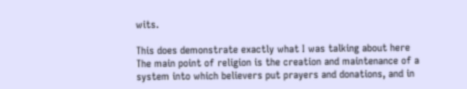wits.

This does demonstrate exactly what I was talking about here
The main point of religion is the creation and maintenance of a system into which believers put prayers and donations, and in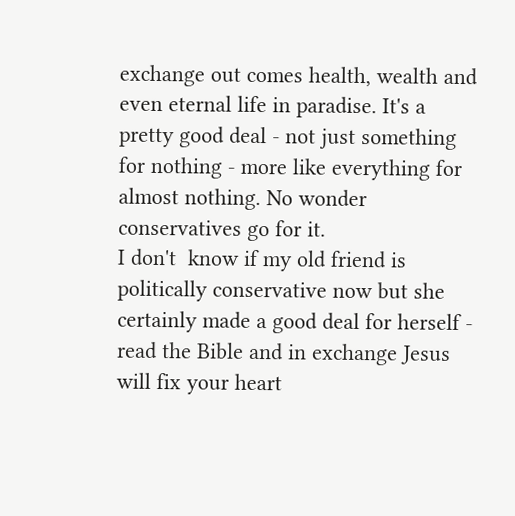exchange out comes health, wealth and even eternal life in paradise. It's a pretty good deal - not just something for nothing - more like everything for almost nothing. No wonder conservatives go for it.
I don't  know if my old friend is politically conservative now but she certainly made a good deal for herself - read the Bible and in exchange Jesus will fix your heart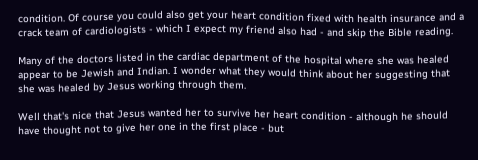condition. Of course you could also get your heart condition fixed with health insurance and a crack team of cardiologists - which I expect my friend also had - and skip the Bible reading.

Many of the doctors listed in the cardiac department of the hospital where she was healed appear to be Jewish and Indian. I wonder what they would think about her suggesting that she was healed by Jesus working through them.

Well that's nice that Jesus wanted her to survive her heart condition - although he should have thought not to give her one in the first place - but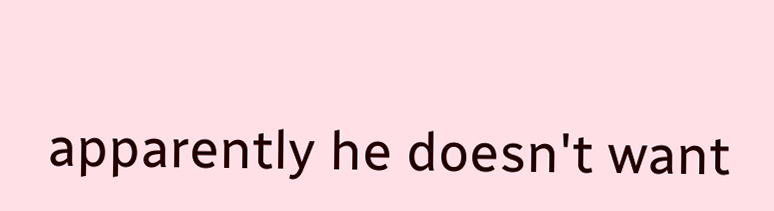apparently he doesn't want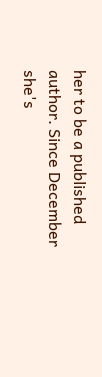her to be a published author. Since December she's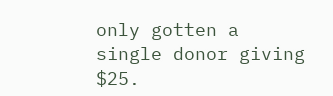only gotten a single donor giving $25.